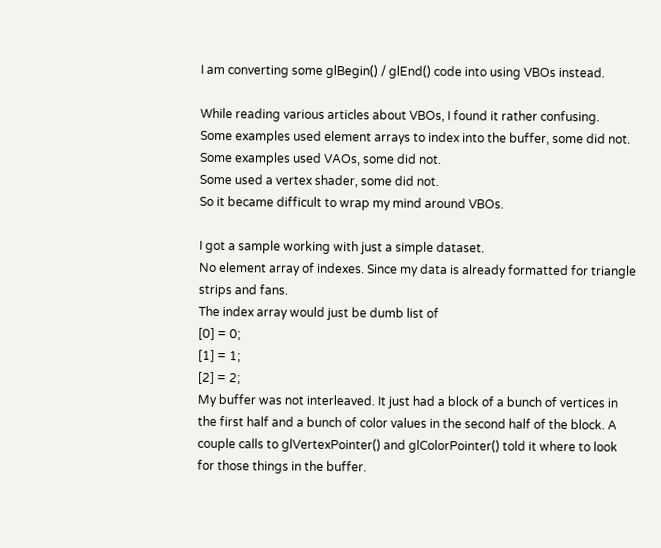I am converting some glBegin() / glEnd() code into using VBOs instead.

While reading various articles about VBOs, I found it rather confusing.
Some examples used element arrays to index into the buffer, some did not.
Some examples used VAOs, some did not.
Some used a vertex shader, some did not.
So it became difficult to wrap my mind around VBOs.

I got a sample working with just a simple dataset.
No element array of indexes. Since my data is already formatted for triangle strips and fans.
The index array would just be dumb list of
[0] = 0;
[1] = 1;
[2] = 2;
My buffer was not interleaved. It just had a block of a bunch of vertices in the first half and a bunch of color values in the second half of the block. A couple calls to glVertexPointer() and glColorPointer() told it where to look for those things in the buffer.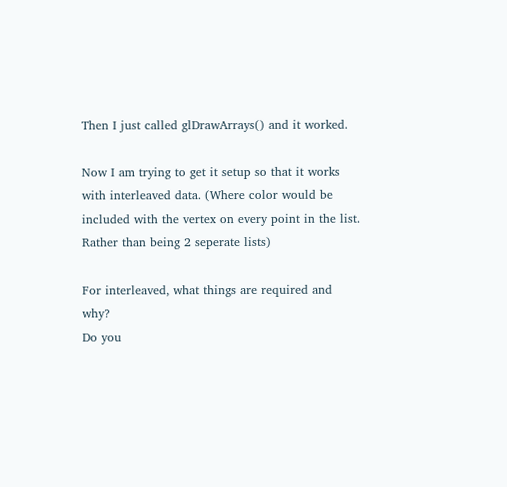Then I just called glDrawArrays() and it worked.

Now I am trying to get it setup so that it works with interleaved data. (Where color would be included with the vertex on every point in the list. Rather than being 2 seperate lists)

For interleaved, what things are required and why?
Do you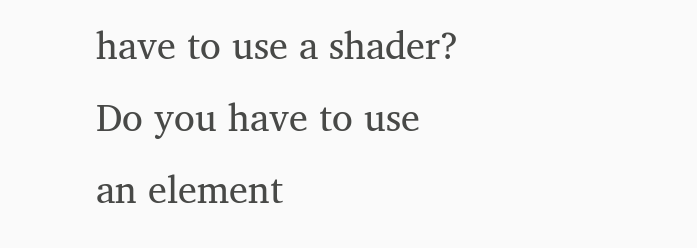have to use a shader?
Do you have to use an element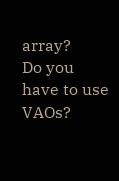array?
Do you have to use VAOs?